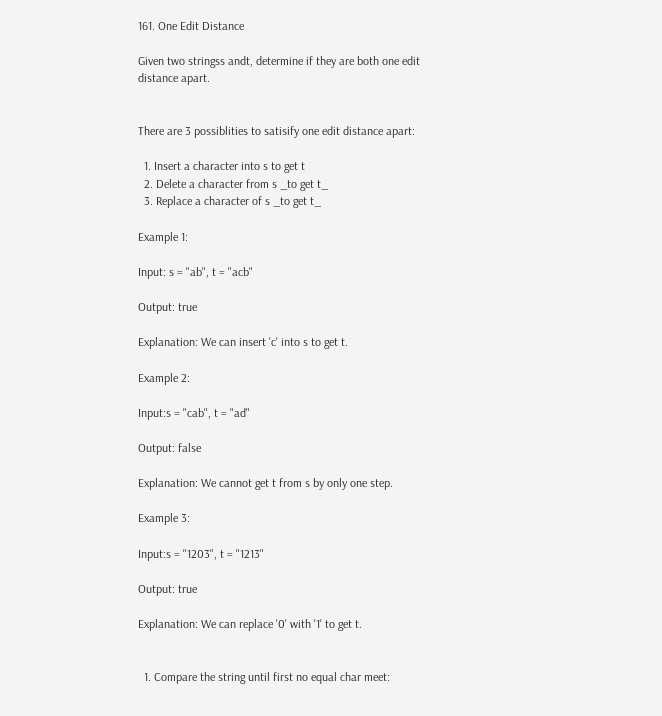161. One Edit Distance

Given two stringss andt, determine if they are both one edit distance apart.


There are 3 possiblities to satisify one edit distance apart:

  1. Insert a character into s to get t
  2. Delete a character from s _to get t_
  3. Replace a character of s _to get t_

Example 1:

Input: s = "ab", t = "acb"

Output: true

Explanation: We can insert 'c' into s to get t.

Example 2:

Input:s = "cab", t = "ad"

Output: false

Explanation: We cannot get t from s by only one step.

Example 3:

Input:s = "1203", t = "1213"

Output: true

Explanation: We can replace '0' with '1' to get t.


  1. Compare the string until first no equal char meet: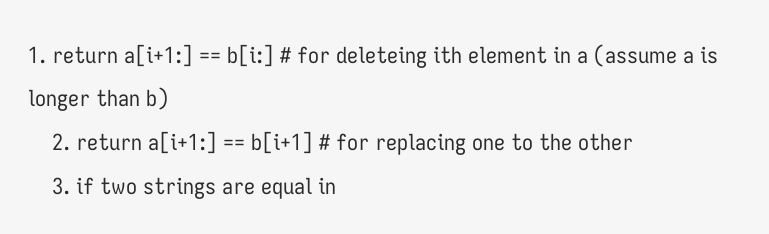1. return a[i+1:] == b[i:] # for deleteing ith element in a (assume a is longer than b)
    2. return a[i+1:] == b[i+1] # for replacing one to the other
    3. if two strings are equal in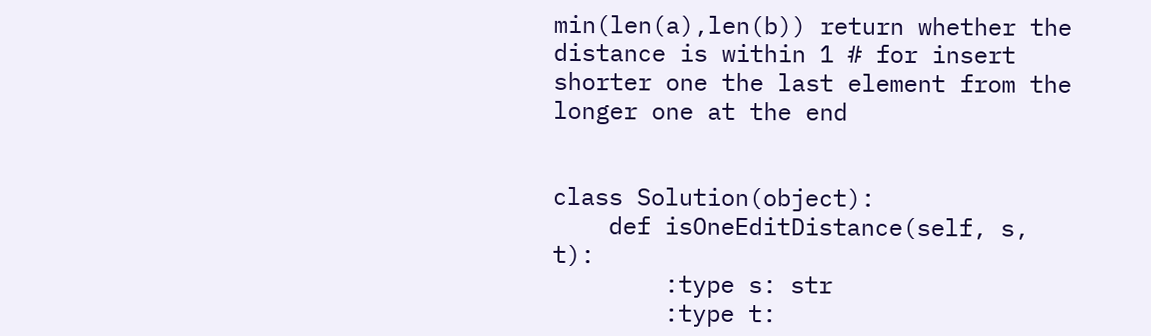min(len(a),len(b)) return whether the distance is within 1 # for insert shorter one the last element from the longer one at the end


class Solution(object):
    def isOneEditDistance(self, s, t):
        :type s: str
        :type t: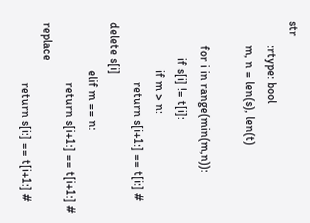str
        :rtype: bool
        m, n = len(s), len(t)

        for i in range(min(m,n)):
            if s[i] != t[i]:
                if m > n:
                    return s[i+1:] == t[i:] #  delete s[i]
                elif m == n:
                    return s[i+1:] == t[i+1:] # replace
                    return s[i:] == t[i+1:] #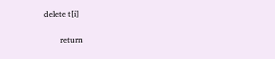delete t[i]

        return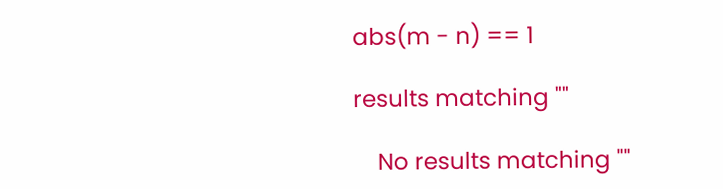abs(m - n) == 1

results matching ""

    No results matching ""